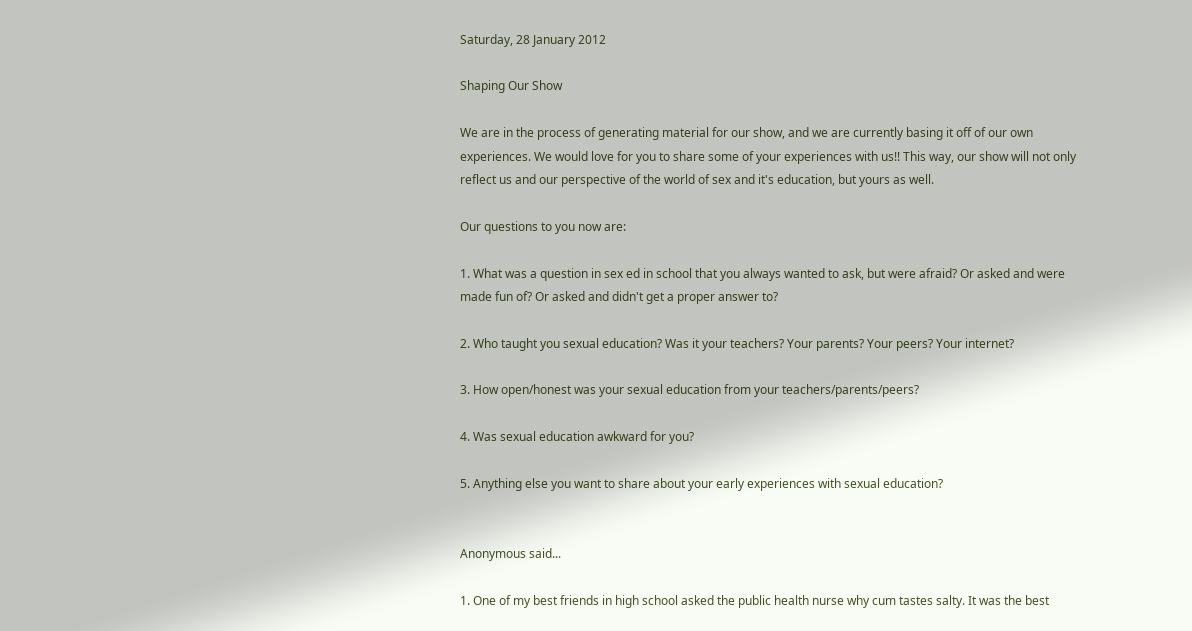Saturday, 28 January 2012

Shaping Our Show

We are in the process of generating material for our show, and we are currently basing it off of our own experiences. We would love for you to share some of your experiences with us!! This way, our show will not only reflect us and our perspective of the world of sex and it's education, but yours as well.

Our questions to you now are:

1. What was a question in sex ed in school that you always wanted to ask, but were afraid? Or asked and were made fun of? Or asked and didn't get a proper answer to?

2. Who taught you sexual education? Was it your teachers? Your parents? Your peers? Your internet?

3. How open/honest was your sexual education from your teachers/parents/peers?

4. Was sexual education awkward for you?

5. Anything else you want to share about your early experiences with sexual education?


Anonymous said...

1. One of my best friends in high school asked the public health nurse why cum tastes salty. It was the best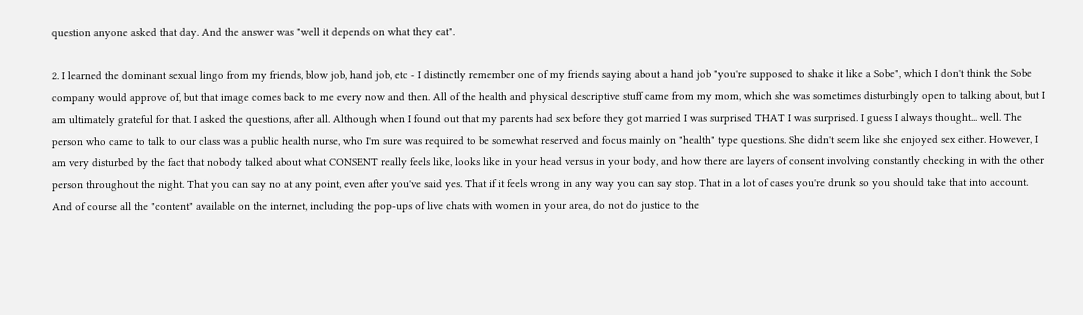question anyone asked that day. And the answer was "well it depends on what they eat".

2. I learned the dominant sexual lingo from my friends, blow job, hand job, etc - I distinctly remember one of my friends saying about a hand job "you're supposed to shake it like a Sobe", which I don't think the Sobe company would approve of, but that image comes back to me every now and then. All of the health and physical descriptive stuff came from my mom, which she was sometimes disturbingly open to talking about, but I am ultimately grateful for that. I asked the questions, after all. Although when I found out that my parents had sex before they got married I was surprised THAT I was surprised. I guess I always thought... well. The person who came to talk to our class was a public health nurse, who I'm sure was required to be somewhat reserved and focus mainly on "health" type questions. She didn't seem like she enjoyed sex either. However, I am very disturbed by the fact that nobody talked about what CONSENT really feels like, looks like in your head versus in your body, and how there are layers of consent involving constantly checking in with the other person throughout the night. That you can say no at any point, even after you've said yes. That if it feels wrong in any way you can say stop. That in a lot of cases you're drunk so you should take that into account. And of course all the "content" available on the internet, including the pop-ups of live chats with women in your area, do not do justice to the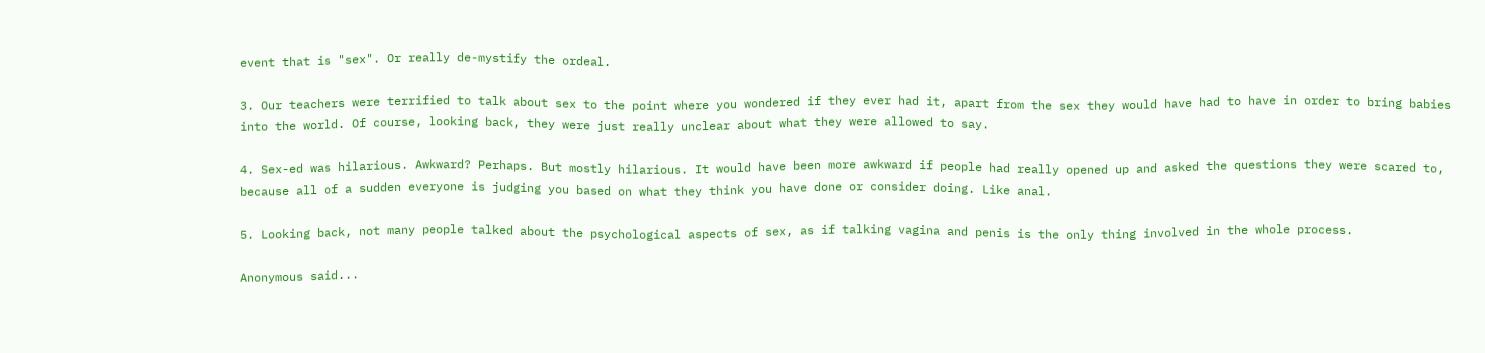event that is "sex". Or really de-mystify the ordeal.

3. Our teachers were terrified to talk about sex to the point where you wondered if they ever had it, apart from the sex they would have had to have in order to bring babies into the world. Of course, looking back, they were just really unclear about what they were allowed to say.

4. Sex-ed was hilarious. Awkward? Perhaps. But mostly hilarious. It would have been more awkward if people had really opened up and asked the questions they were scared to, because all of a sudden everyone is judging you based on what they think you have done or consider doing. Like anal.

5. Looking back, not many people talked about the psychological aspects of sex, as if talking vagina and penis is the only thing involved in the whole process.

Anonymous said...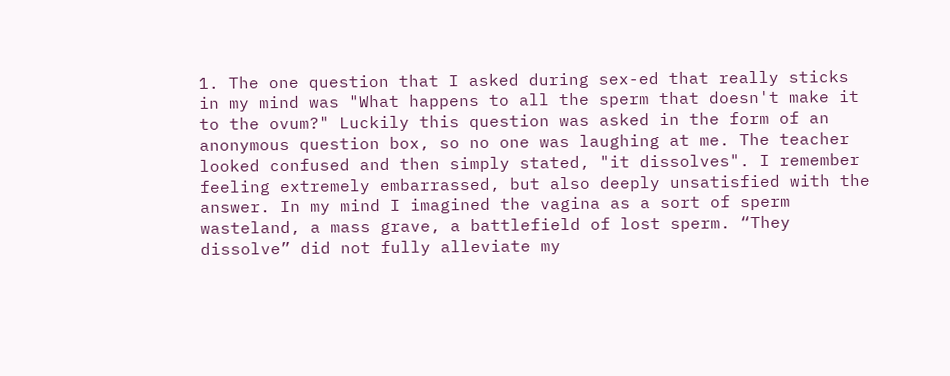1. The one question that I asked during sex-ed that really sticks in my mind was "What happens to all the sperm that doesn't make it to the ovum?" Luckily this question was asked in the form of an anonymous question box, so no one was laughing at me. The teacher looked confused and then simply stated, "it dissolves". I remember feeling extremely embarrassed, but also deeply unsatisfied with the answer. In my mind I imagined the vagina as a sort of sperm wasteland, a mass grave, a battlefield of lost sperm. “They dissolve” did not fully alleviate my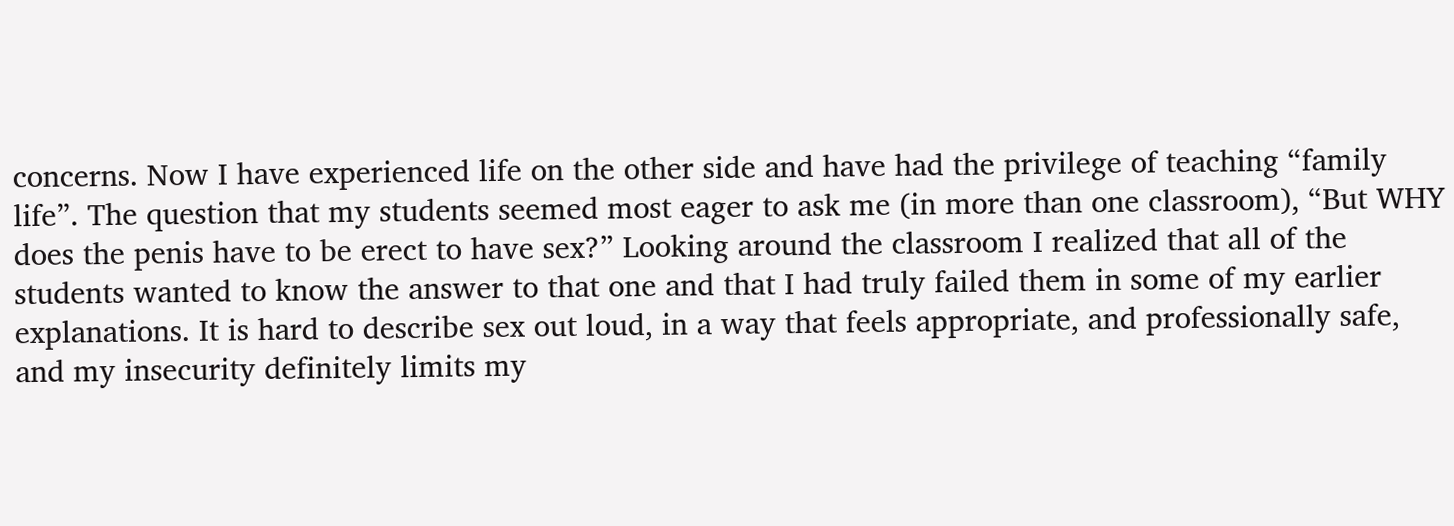concerns. Now I have experienced life on the other side and have had the privilege of teaching “family life”. The question that my students seemed most eager to ask me (in more than one classroom), “But WHY does the penis have to be erect to have sex?” Looking around the classroom I realized that all of the students wanted to know the answer to that one and that I had truly failed them in some of my earlier explanations. It is hard to describe sex out loud, in a way that feels appropriate, and professionally safe, and my insecurity definitely limits my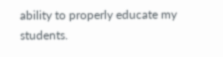ability to properly educate my students.